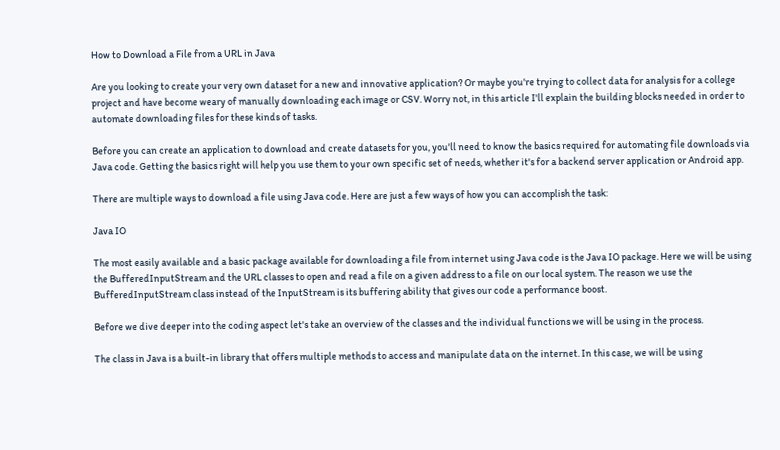How to Download a File from a URL in Java

Are you looking to create your very own dataset for a new and innovative application? Or maybe you're trying to collect data for analysis for a college project and have become weary of manually downloading each image or CSV. Worry not, in this article I'll explain the building blocks needed in order to automate downloading files for these kinds of tasks.

Before you can create an application to download and create datasets for you, you'll need to know the basics required for automating file downloads via Java code. Getting the basics right will help you use them to your own specific set of needs, whether it's for a backend server application or Android app.

There are multiple ways to download a file using Java code. Here are just a few ways of how you can accomplish the task:

Java IO

The most easily available and a basic package available for downloading a file from internet using Java code is the Java IO package. Here we will be using the BufferedInputStream and the URL classes to open and read a file on a given address to a file on our local system. The reason we use the BufferedInputStream class instead of the InputStream is its buffering ability that gives our code a performance boost.

Before we dive deeper into the coding aspect let's take an overview of the classes and the individual functions we will be using in the process.

The class in Java is a built-in library that offers multiple methods to access and manipulate data on the internet. In this case, we will be using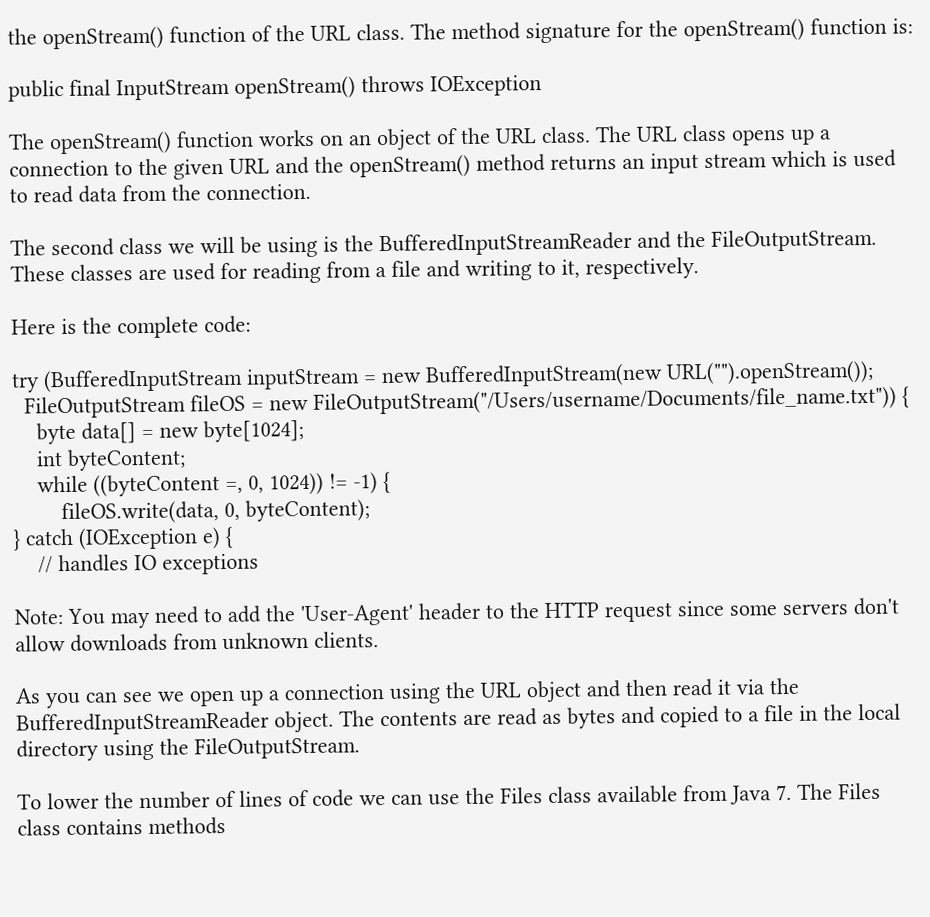the openStream() function of the URL class. The method signature for the openStream() function is:

public final InputStream openStream() throws IOException

The openStream() function works on an object of the URL class. The URL class opens up a connection to the given URL and the openStream() method returns an input stream which is used to read data from the connection.

The second class we will be using is the BufferedInputStreamReader and the FileOutputStream. These classes are used for reading from a file and writing to it, respectively.

Here is the complete code:

try (BufferedInputStream inputStream = new BufferedInputStream(new URL("").openStream());
  FileOutputStream fileOS = new FileOutputStream("/Users/username/Documents/file_name.txt")) {
    byte data[] = new byte[1024];
    int byteContent;
    while ((byteContent =, 0, 1024)) != -1) {
        fileOS.write(data, 0, byteContent);
} catch (IOException e) {
    // handles IO exceptions

Note: You may need to add the 'User-Agent' header to the HTTP request since some servers don't allow downloads from unknown clients.

As you can see we open up a connection using the URL object and then read it via the BufferedInputStreamReader object. The contents are read as bytes and copied to a file in the local directory using the FileOutputStream.

To lower the number of lines of code we can use the Files class available from Java 7. The Files class contains methods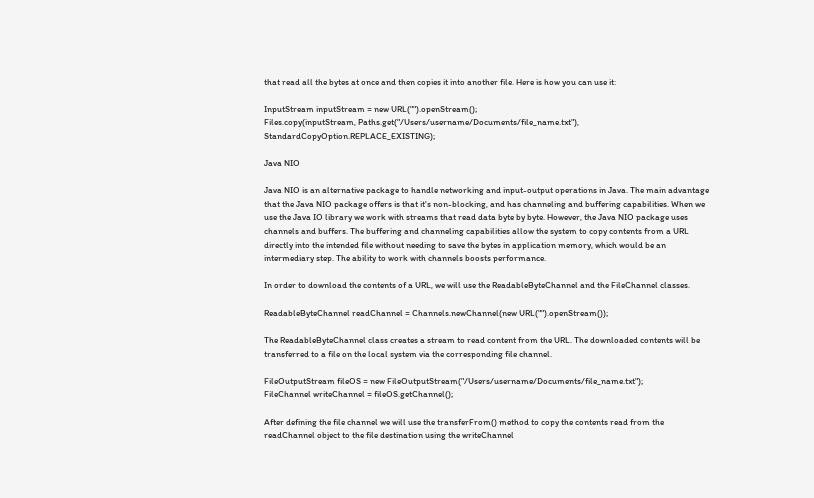that read all the bytes at once and then copies it into another file. Here is how you can use it:

InputStream inputStream = new URL("").openStream();
Files.copy(inputStream, Paths.get("/Users/username/Documents/file_name.txt"), StandardCopyOption.REPLACE_EXISTING);

Java NIO

Java NIO is an alternative package to handle networking and input-output operations in Java. The main advantage that the Java NIO package offers is that it's non-blocking, and has channeling and buffering capabilities. When we use the Java IO library we work with streams that read data byte by byte. However, the Java NIO package uses channels and buffers. The buffering and channeling capabilities allow the system to copy contents from a URL directly into the intended file without needing to save the bytes in application memory, which would be an intermediary step. The ability to work with channels boosts performance.

In order to download the contents of a URL, we will use the ReadableByteChannel and the FileChannel classes.

ReadableByteChannel readChannel = Channels.newChannel(new URL("").openStream());

The ReadableByteChannel class creates a stream to read content from the URL. The downloaded contents will be transferred to a file on the local system via the corresponding file channel.

FileOutputStream fileOS = new FileOutputStream("/Users/username/Documents/file_name.txt");
FileChannel writeChannel = fileOS.getChannel();

After defining the file channel we will use the transferFrom() method to copy the contents read from the readChannel object to the file destination using the writeChannel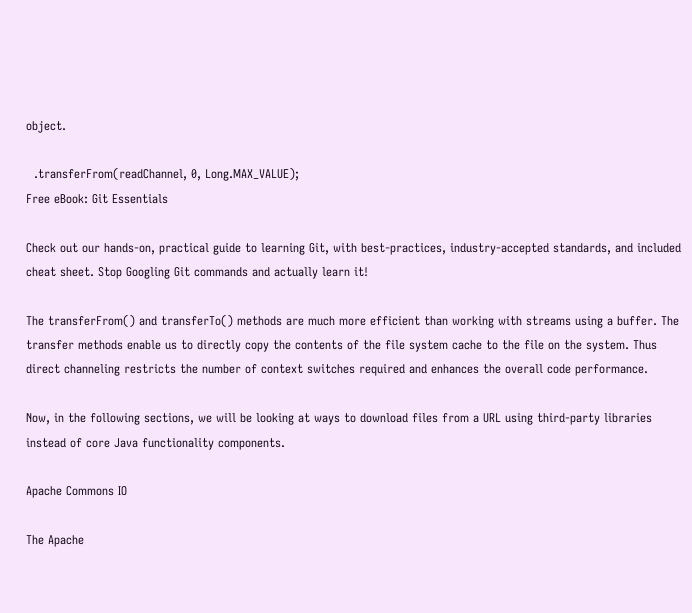object.

  .transferFrom(readChannel, 0, Long.MAX_VALUE);
Free eBook: Git Essentials

Check out our hands-on, practical guide to learning Git, with best-practices, industry-accepted standards, and included cheat sheet. Stop Googling Git commands and actually learn it!

The transferFrom() and transferTo() methods are much more efficient than working with streams using a buffer. The transfer methods enable us to directly copy the contents of the file system cache to the file on the system. Thus direct channeling restricts the number of context switches required and enhances the overall code performance.

Now, in the following sections, we will be looking at ways to download files from a URL using third-party libraries instead of core Java functionality components.

Apache Commons IO

The Apache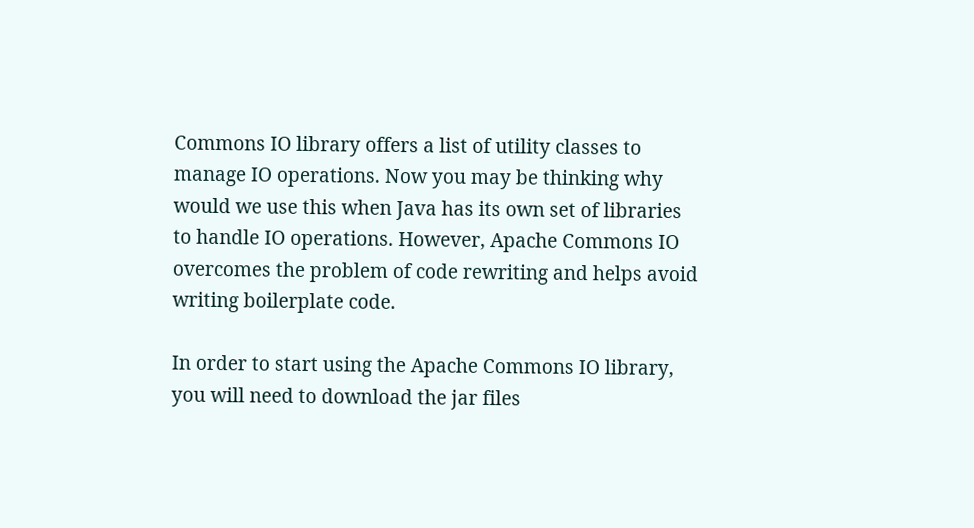Commons IO library offers a list of utility classes to manage IO operations. Now you may be thinking why would we use this when Java has its own set of libraries to handle IO operations. However, Apache Commons IO overcomes the problem of code rewriting and helps avoid writing boilerplate code.

In order to start using the Apache Commons IO library, you will need to download the jar files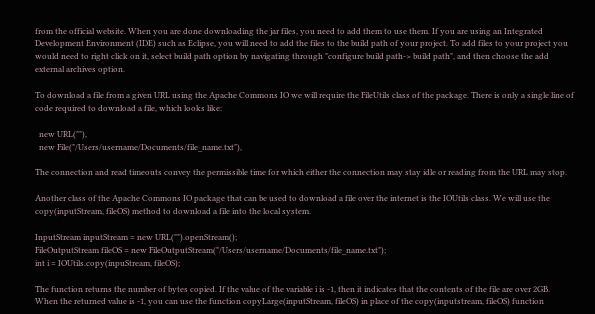from the official website. When you are done downloading the jar files, you need to add them to use them. If you are using an Integrated Development Environment (IDE) such as Eclipse, you will need to add the files to the build path of your project. To add files to your project you would need to right click on it, select build path option by navigating through "configure build path-> build path", and then choose the add external archives option.

To download a file from a given URL using the Apache Commons IO we will require the FileUtils class of the package. There is only a single line of code required to download a file, which looks like:

  new URL(""),
  new File("/Users/username/Documents/file_name.txt"),

The connection and read timeouts convey the permissible time for which either the connection may stay idle or reading from the URL may stop.

Another class of the Apache Commons IO package that can be used to download a file over the internet is the IOUtils class. We will use the copy(inputStream, fileOS) method to download a file into the local system.

InputStream inputStream = new URL("").openStream();
FileOutputStream fileOS = new FileOutputStream("/Users/username/Documents/file_name.txt");
int i = IOUtils.copy(inpuStream, fileOS);

The function returns the number of bytes copied. If the value of the variable i is -1, then it indicates that the contents of the file are over 2GB. When the returned value is -1, you can use the function copyLarge(inputStream, fileOS) in place of the copy(inputstream, fileOS) function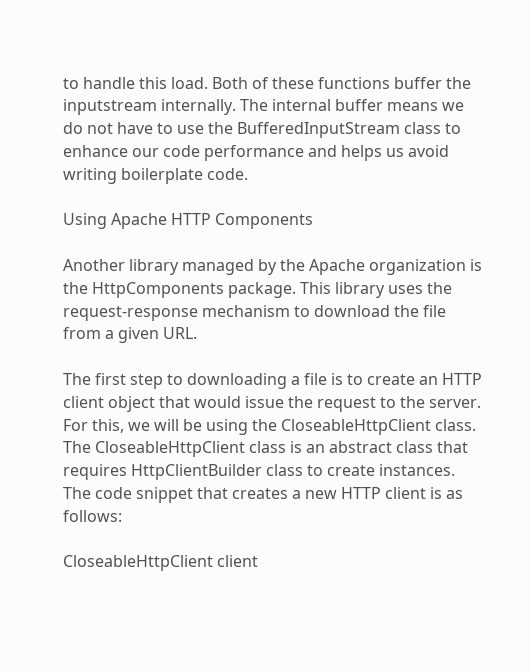to handle this load. Both of these functions buffer the inputstream internally. The internal buffer means we do not have to use the BufferedInputStream class to enhance our code performance and helps us avoid writing boilerplate code.

Using Apache HTTP Components

Another library managed by the Apache organization is the HttpComponents package. This library uses the request-response mechanism to download the file from a given URL.

The first step to downloading a file is to create an HTTP client object that would issue the request to the server. For this, we will be using the CloseableHttpClient class. The CloseableHttpClient class is an abstract class that requires HttpClientBuilder class to create instances. The code snippet that creates a new HTTP client is as follows:

CloseableHttpClient client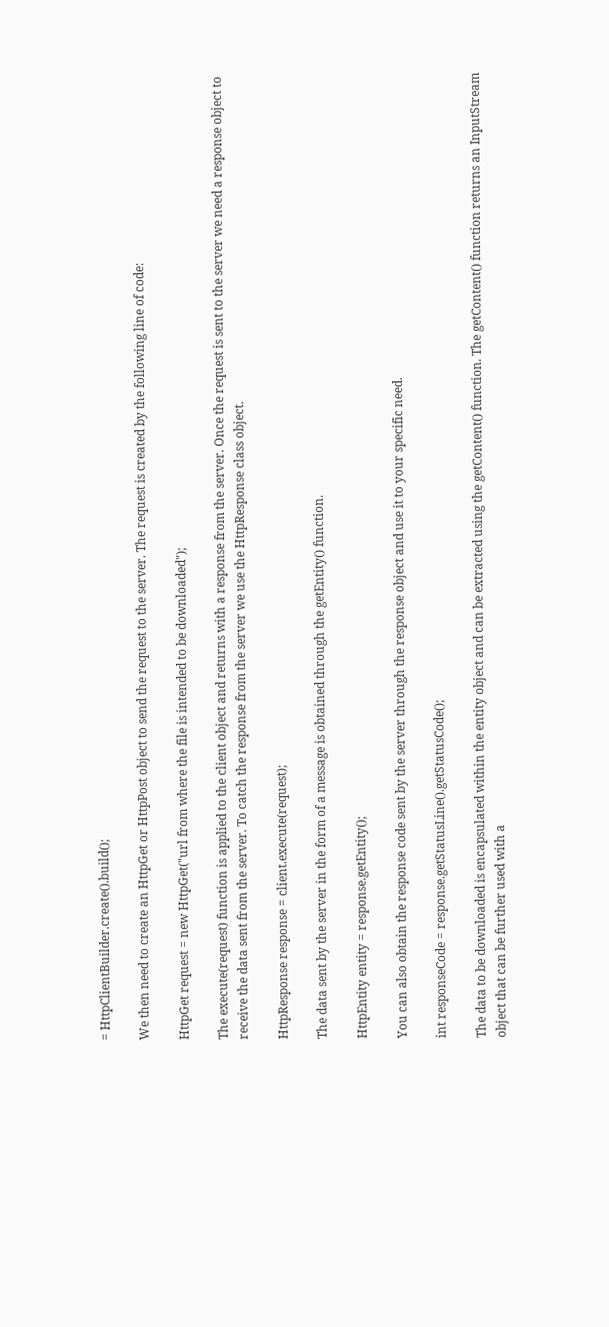= HttpClientBuilder.create().build();

We then need to create an HttpGet or HttpPost object to send the request to the server. The request is created by the following line of code:

HttpGet request = new HttpGet("url from where the file is intended to be downloaded");

The execute(request) function is applied to the client object and returns with a response from the server. Once the request is sent to the server we need a response object to receive the data sent from the server. To catch the response from the server we use the HttpResponse class object.

HttpResponse response = client.execute(request);

The data sent by the server in the form of a message is obtained through the getEntity() function.

HttpEntity entity = response.getEntity();

You can also obtain the response code sent by the server through the response object and use it to your specific need.

int responseCode = response.getStatusLine().getStatusCode();

The data to be downloaded is encapsulated within the entity object and can be extracted using the getContent() function. The getContent() function returns an InputStream object that can be further used with a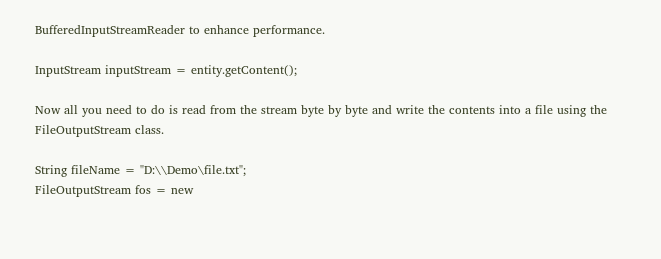BufferedInputStreamReader to enhance performance.

InputStream inputStream = entity.getContent();

Now all you need to do is read from the stream byte by byte and write the contents into a file using the FileOutputStream class.

String fileName = "D:\\Demo\file.txt";
FileOutputStream fos = new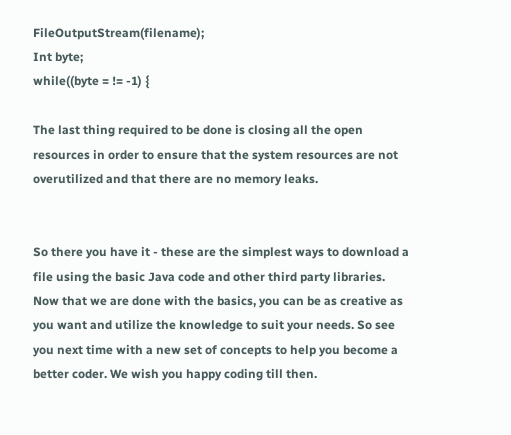FileOutputStream(filename);
Int byte;
while((byte = != -1) {

The last thing required to be done is closing all the open resources in order to ensure that the system resources are not overutilized and that there are no memory leaks.


So there you have it - these are the simplest ways to download a file using the basic Java code and other third party libraries. Now that we are done with the basics, you can be as creative as you want and utilize the knowledge to suit your needs. So see you next time with a new set of concepts to help you become a better coder. We wish you happy coding till then.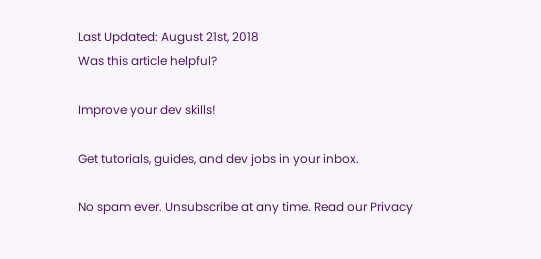Last Updated: August 21st, 2018
Was this article helpful?

Improve your dev skills!

Get tutorials, guides, and dev jobs in your inbox.

No spam ever. Unsubscribe at any time. Read our Privacy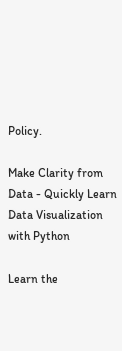Policy.

Make Clarity from Data - Quickly Learn Data Visualization with Python

Learn the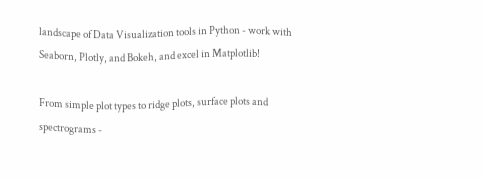landscape of Data Visualization tools in Python - work with Seaborn, Plotly, and Bokeh, and excel in Matplotlib!

From simple plot types to ridge plots, surface plots and spectrograms -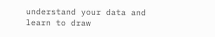understand your data and learn to draw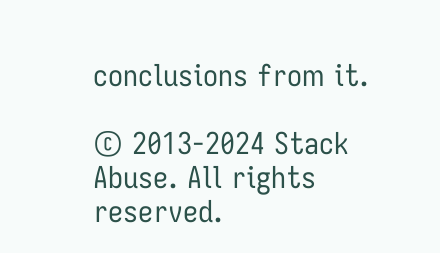conclusions from it.

© 2013-2024 Stack Abuse. All rights reserved.